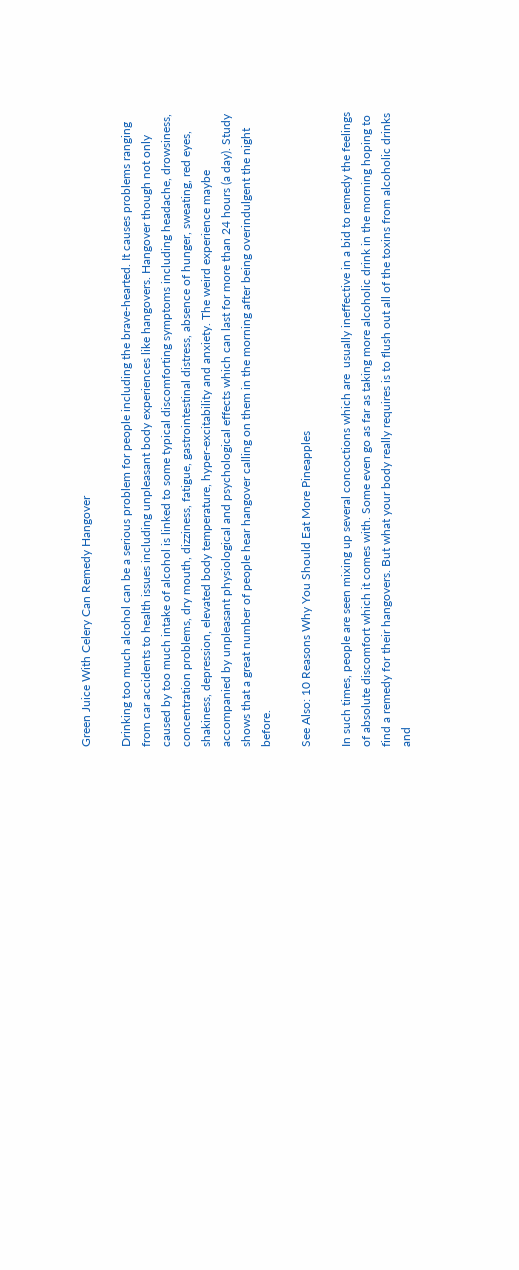Green Juice With Celery Can Remedy Hangover

Drinking too much alcohol can be a serious problem for people including the brave-hearted. It causes problems ranging from car accidents to health issues including unpleasant body experiences like hangovers. Hangover though not only caused by too much intake of alcohol is linked to some typical discomforting symptoms including headache, drowsiness, concentration problems, dry mouth, dizziness, fatigue, gastrointestinal distress, absence of hunger, sweating, red eyes, shakiness, depression, elevated body temperature, hyper-excitability and anxiety. The weird experience maybe accompanied by unpleasant physiological and psychological effects which can last for more than 24 hours (a day). Study shows that a great number of people hear hangover calling on them in the morning after being overindulgent the night before.

See Also: 10 Reasons Why You Should Eat More Pineapples

In such times, people are seen mixing up several concoctions which are  usually ineffective in a bid to remedy the feelings of absolute discomfort which it comes with. Some even go as far as taking more alcoholic drink in the morning hoping to find a remedy for their hangovers. But what your body really requires is to flush out all of the toxins from alcoholic drinks and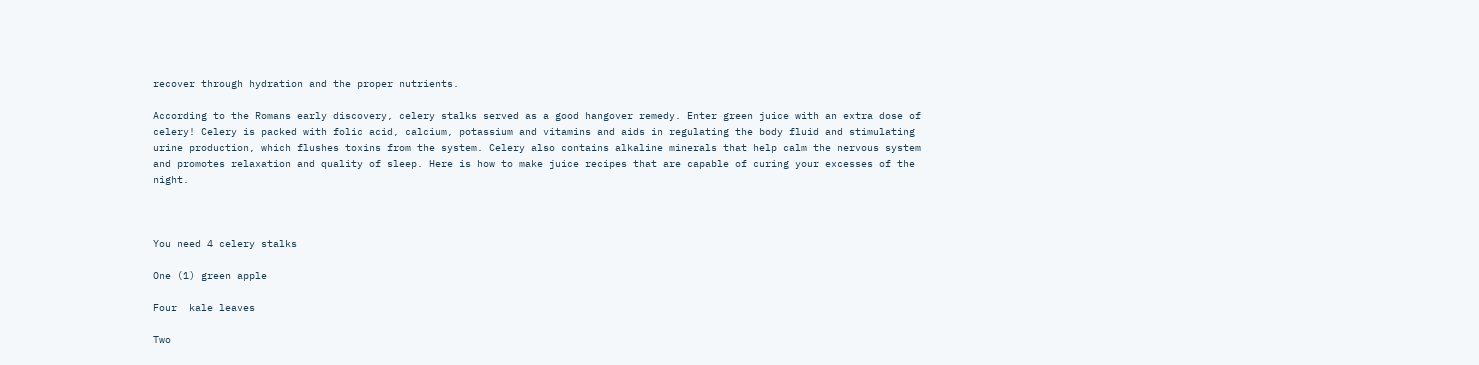recover through hydration and the proper nutrients.

According to the Romans early discovery, celery stalks served as a good hangover remedy. Enter green juice with an extra dose of celery! Celery is packed with folic acid, calcium, potassium and vitamins and aids in regulating the body fluid and stimulating urine production, which flushes toxins from the system. Celery also contains alkaline minerals that help calm the nervous system and promotes relaxation and quality of sleep. Here is how to make juice recipes that are capable of curing your excesses of the night.



You need 4 celery stalks

One (1) green apple

Four  kale leaves

Two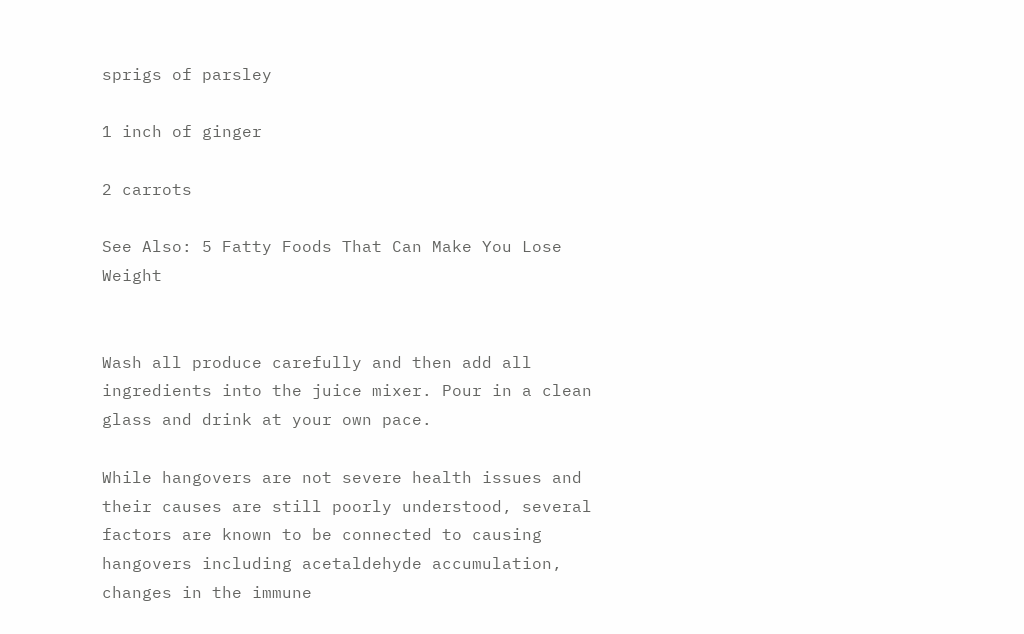sprigs of parsley

1 inch of ginger

2 carrots

See Also: 5 Fatty Foods That Can Make You Lose Weight


Wash all produce carefully and then add all ingredients into the juice mixer. Pour in a clean glass and drink at your own pace.

While hangovers are not severe health issues and their causes are still poorly understood, several factors are known to be connected to causing hangovers including acetaldehyde accumulation, changes in the immune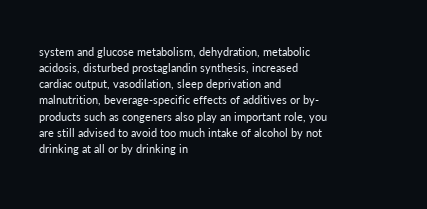system and glucose metabolism, dehydration, metabolic acidosis, disturbed prostaglandin synthesis, increased cardiac output, vasodilation, sleep deprivation and malnutrition, beverage-specific effects of additives or by-products such as congeners also play an important role, you are still advised to avoid too much intake of alcohol by not drinking at all or by drinking in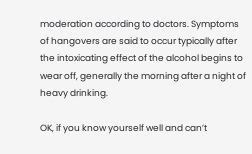moderation according to doctors. Symptoms of hangovers are said to occur typically after the intoxicating effect of the alcohol begins to wear off, generally the morning after a night of heavy drinking.

OK, if you know yourself well and can’t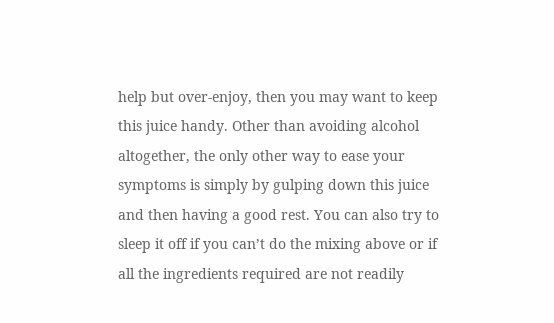help but over-enjoy, then you may want to keep this juice handy. Other than avoiding alcohol altogether, the only other way to ease your symptoms is simply by gulping down this juice and then having a good rest. You can also try to sleep it off if you can’t do the mixing above or if all the ingredients required are not readily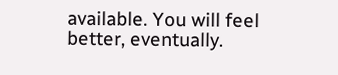available. You will feel better, eventually.